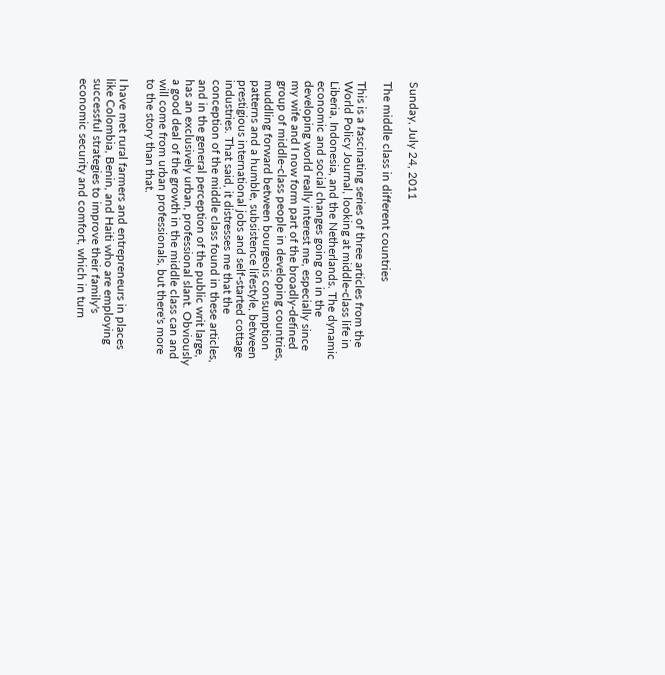Sunday, July 24, 2011

The middle class in different countries

This is a fascinating series of three articles from the World Policy Journal, looking at middle-class life in Liberia, Indonesia, and the Netherlands. The dynamic economic and social changes going on in the developing world really interest me, especially since my wife and I now form part of the broadly-defined group of middle-class people in developing countries, muddling forward between bourgeois consumption patterns and a humble, subsistence lifestyle, between prestigious international jobs and self-started cottage industries. That said, it distresses me that the conception of the middle class found in these articles, and in the general perception of the public writ large, has an exclusively urban, professional slant. Obviously a good deal of the growth in the middle class can and will come from urban professionals, but there's more to the story than that.

I have met rural farmers and entrepreneurs in places like Colombia, Benin, and Haiti who are employing successful strategies to improve their family's economic security and comfort, which in turn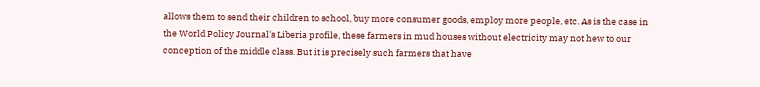allows them to send their children to school, buy more consumer goods, employ more people, etc. As is the case in the World Policy Journal's Liberia profile, these farmers in mud houses without electricity may not hew to our conception of the middle class. But it is precisely such farmers that have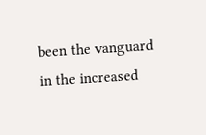been the vanguard in the increased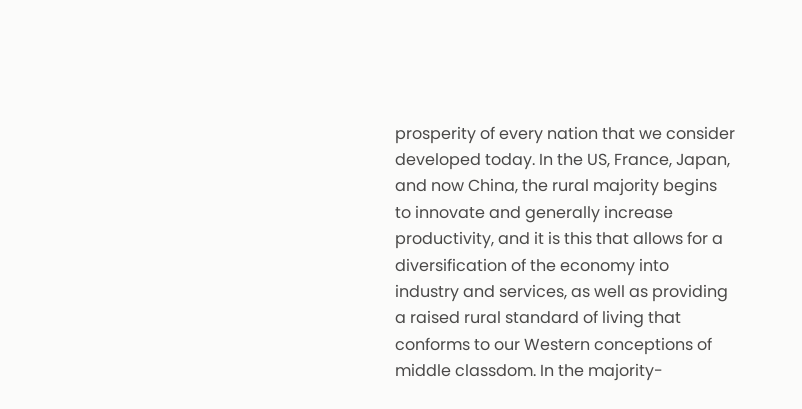prosperity of every nation that we consider developed today. In the US, France, Japan, and now China, the rural majority begins to innovate and generally increase productivity, and it is this that allows for a diversification of the economy into industry and services, as well as providing a raised rural standard of living that conforms to our Western conceptions of middle classdom. In the majority-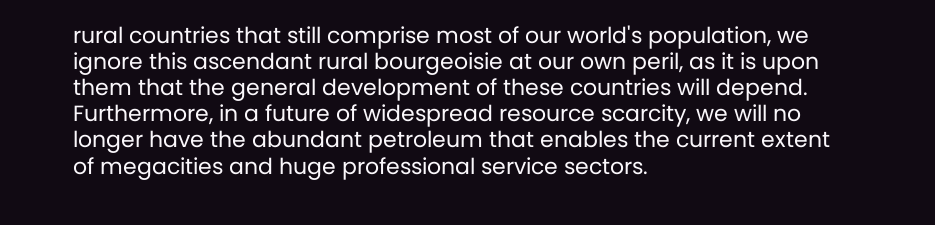rural countries that still comprise most of our world's population, we ignore this ascendant rural bourgeoisie at our own peril, as it is upon them that the general development of these countries will depend. Furthermore, in a future of widespread resource scarcity, we will no longer have the abundant petroleum that enables the current extent of megacities and huge professional service sectors.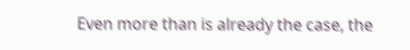Even more than is already the case, the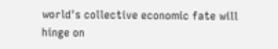world's collective economic fate will hinge on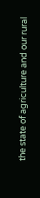the state of agriculture and our rural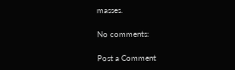masses.

No comments:

Post a Comment